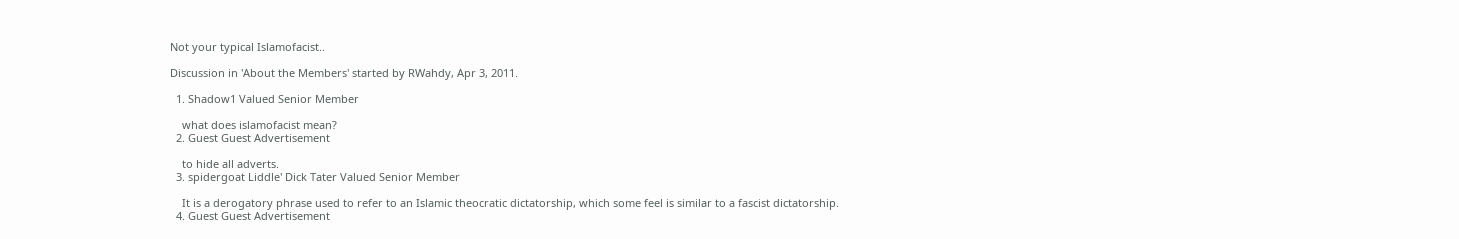Not your typical Islamofacist..

Discussion in 'About the Members' started by RWahdy, Apr 3, 2011.

  1. Shadow1 Valued Senior Member

    what does islamofacist mean?
  2. Guest Guest Advertisement

    to hide all adverts.
  3. spidergoat Liddle' Dick Tater Valued Senior Member

    It is a derogatory phrase used to refer to an Islamic theocratic dictatorship, which some feel is similar to a fascist dictatorship.
  4. Guest Guest Advertisement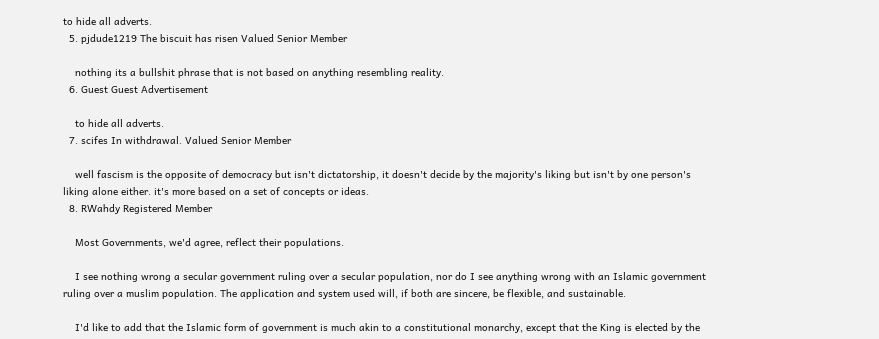to hide all adverts.
  5. pjdude1219 The biscuit has risen Valued Senior Member

    nothing its a bullshit phrase that is not based on anything resembling reality.
  6. Guest Guest Advertisement

    to hide all adverts.
  7. scifes In withdrawal. Valued Senior Member

    well fascism is the opposite of democracy but isn't dictatorship, it doesn't decide by the majority's liking but isn't by one person's liking alone either. it's more based on a set of concepts or ideas.
  8. RWahdy Registered Member

    Most Governments, we'd agree, reflect their populations.

    I see nothing wrong a secular government ruling over a secular population, nor do I see anything wrong with an Islamic government ruling over a muslim population. The application and system used will, if both are sincere, be flexible, and sustainable.

    I'd like to add that the Islamic form of government is much akin to a constitutional monarchy, except that the King is elected by the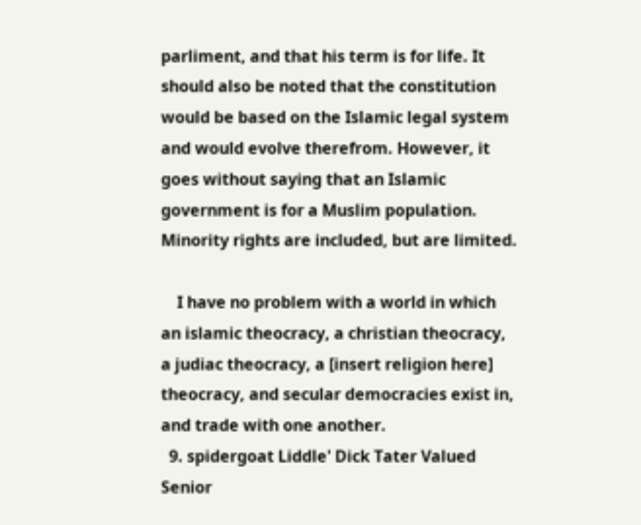parliment, and that his term is for life. It should also be noted that the constitution would be based on the Islamic legal system and would evolve therefrom. However, it goes without saying that an Islamic government is for a Muslim population. Minority rights are included, but are limited.

    I have no problem with a world in which an islamic theocracy, a christian theocracy, a judiac theocracy, a [insert religion here] theocracy, and secular democracies exist in, and trade with one another.
  9. spidergoat Liddle' Dick Tater Valued Senior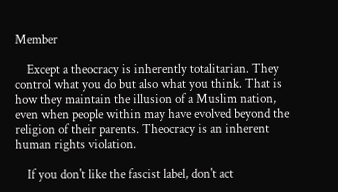Member

    Except a theocracy is inherently totalitarian. They control what you do but also what you think. That is how they maintain the illusion of a Muslim nation, even when people within may have evolved beyond the religion of their parents. Theocracy is an inherent human rights violation.

    If you don't like the fascist label, don't act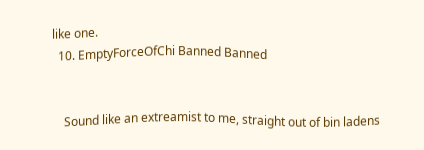like one.
  10. EmptyForceOfChi Banned Banned


    Sound like an extreamist to me, straight out of bin ladens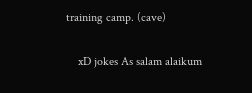training camp. (cave)

    xD jokes As salam alaikum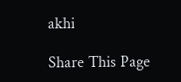akhi

Share This Page